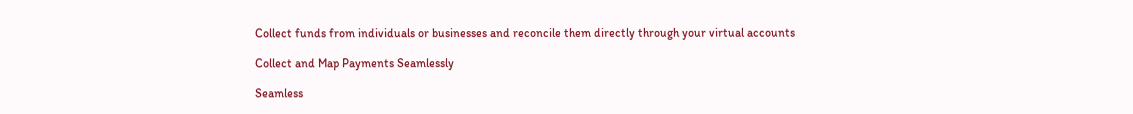Collect funds from individuals or businesses and reconcile them directly through your virtual accounts

Collect and Map Payments Seamlessly

Seamless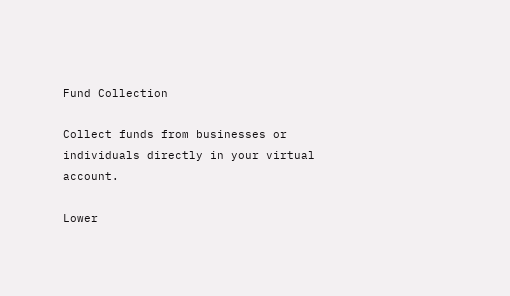Fund Collection

Collect funds from businesses or individuals directly in your virtual account.

Lower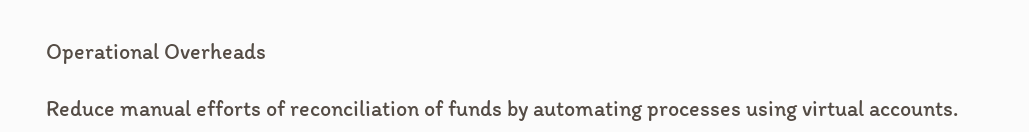Operational Overheads

Reduce manual efforts of reconciliation of funds by automating processes using virtual accounts.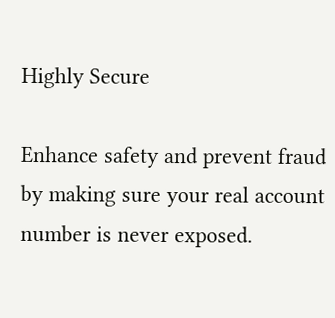Highly Secure

Enhance safety and prevent fraud by making sure your real account number is never exposed.